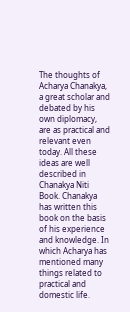The thoughts of Acharya Chanakya, a great scholar and debated by his own diplomacy, are as practical and relevant even today. All these ideas are well described in Chanakya Niti Book. Chanakya has written this book on the basis of his experience and knowledge. In which Acharya has mentioned many things related to practical and domestic life.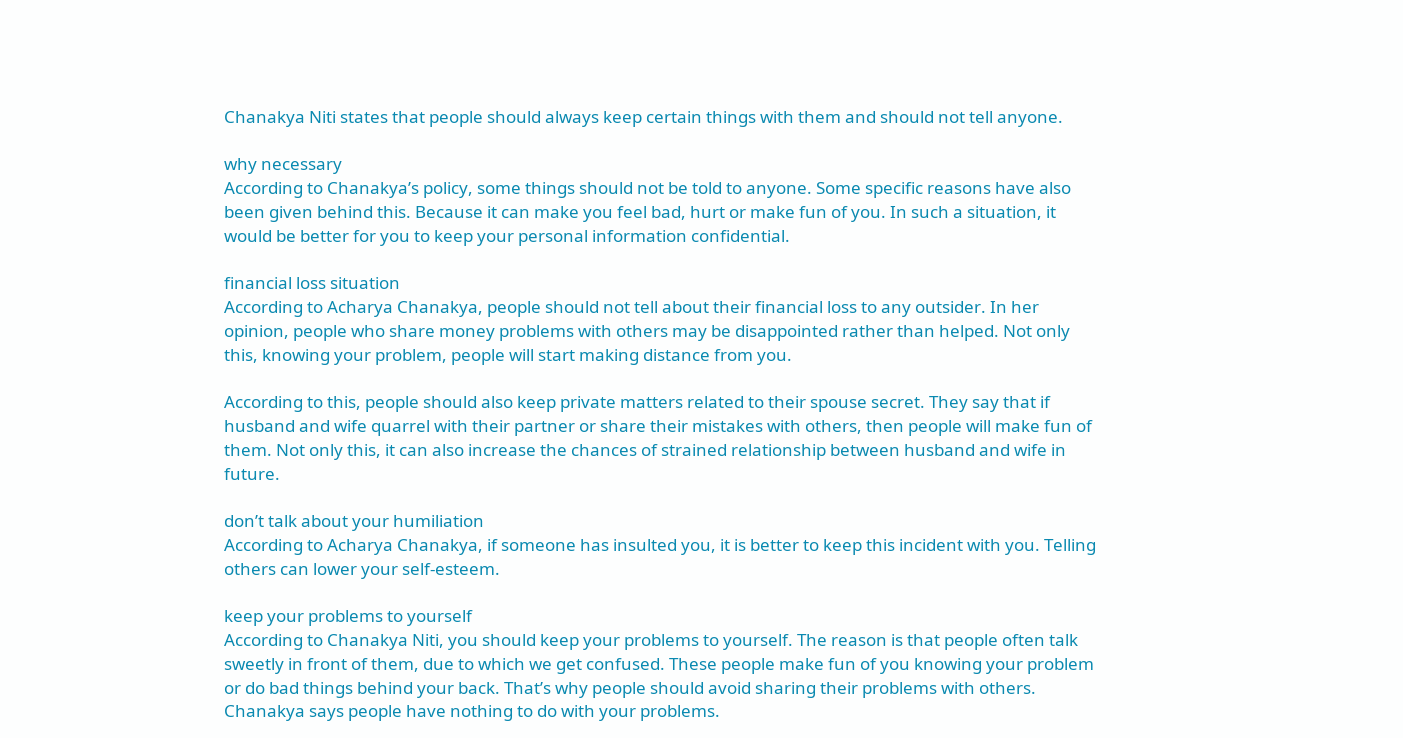Chanakya Niti states that people should always keep certain things with them and should not tell anyone.

why necessary
According to Chanakya’s policy, some things should not be told to anyone. Some specific reasons have also been given behind this. Because it can make you feel bad, hurt or make fun of you. In such a situation, it would be better for you to keep your personal information confidential.

financial loss situation
According to Acharya Chanakya, people should not tell about their financial loss to any outsider. In her opinion, people who share money problems with others may be disappointed rather than helped. Not only this, knowing your problem, people will start making distance from you.

According to this, people should also keep private matters related to their spouse secret. They say that if husband and wife quarrel with their partner or share their mistakes with others, then people will make fun of them. Not only this, it can also increase the chances of strained relationship between husband and wife in future.

don’t talk about your humiliation
According to Acharya Chanakya, if someone has insulted you, it is better to keep this incident with you. Telling others can lower your self-esteem.

keep your problems to yourself
According to Chanakya Niti, you should keep your problems to yourself. The reason is that people often talk sweetly in front of them, due to which we get confused. These people make fun of you knowing your problem or do bad things behind your back. That’s why people should avoid sharing their problems with others. Chanakya says people have nothing to do with your problems.